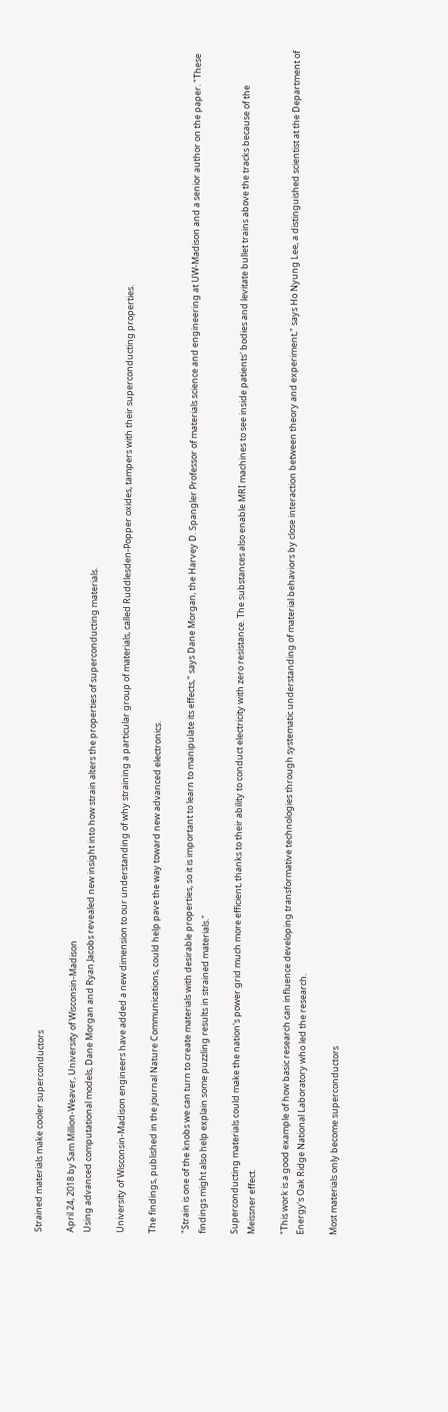Strained materials make cooler superconductors

April 24, 2018 by Sam Million-Weaver, University of Wisconsin-Madison
Using advanced computational models, Dane Morgan and Ryan Jacobs revealed new insight into how strain alters the properties of superconducting materials.

University of Wisconsin-Madison engineers have added a new dimension to our understanding of why straining a particular group of materials, called Ruddlesden-Popper oxides, tampers with their superconducting properties.

The findings, published in the journal Nature Communications, could help pave the way toward new advanced electronics.

"Strain is one of the knobs we can turn to create materials with desirable properties, so it is important to learn to manipulate its effects," says Dane Morgan, the Harvey D. Spangler Professor of materials science and engineering at UW-Madison and a senior author on the paper. "These findings might also help explain some puzzling results in strained materials."

Superconducting materials could make the nation's power grid much more efficient, thanks to their ability to conduct electricity with zero resistance. The substances also enable MRI machines to see inside patients' bodies and levitate bullet trains above the tracks because of the Meissner effect.

"This work is a good example of how basic research can influence developing transformative technologies through systematic understanding of material behaviors by close interaction between theory and experiment," says Ho Nyung Lee, a distinguished scientist at the Department of Energy's Oak Ridge National Laboratory who led the research.

Most materials only become superconductors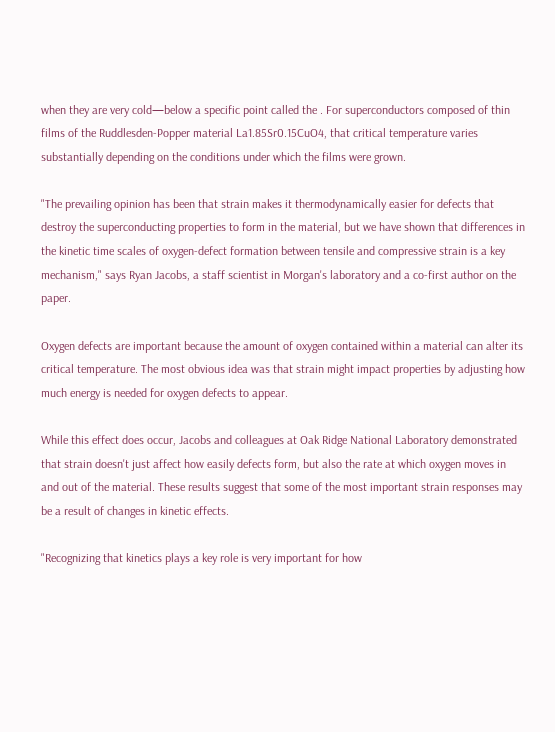when they are very cold—below a specific point called the . For superconductors composed of thin films of the Ruddlesden-Popper material La1.85Sr0.15CuO4, that critical temperature varies substantially depending on the conditions under which the films were grown.

"The prevailing opinion has been that strain makes it thermodynamically easier for defects that destroy the superconducting properties to form in the material, but we have shown that differences in the kinetic time scales of oxygen-defect formation between tensile and compressive strain is a key mechanism," says Ryan Jacobs, a staff scientist in Morgan's laboratory and a co-first author on the paper.

Oxygen defects are important because the amount of oxygen contained within a material can alter its critical temperature. The most obvious idea was that strain might impact properties by adjusting how much energy is needed for oxygen defects to appear.

While this effect does occur, Jacobs and colleagues at Oak Ridge National Laboratory demonstrated that strain doesn't just affect how easily defects form, but also the rate at which oxygen moves in and out of the material. These results suggest that some of the most important strain responses may be a result of changes in kinetic effects.

"Recognizing that kinetics plays a key role is very important for how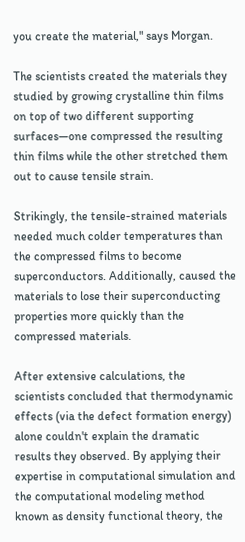you create the material," says Morgan.

The scientists created the materials they studied by growing crystalline thin films on top of two different supporting surfaces—one compressed the resulting thin films while the other stretched them out to cause tensile strain.

Strikingly, the tensile-strained materials needed much colder temperatures than the compressed films to become superconductors. Additionally, caused the materials to lose their superconducting properties more quickly than the compressed materials.

After extensive calculations, the scientists concluded that thermodynamic effects (via the defect formation energy) alone couldn't explain the dramatic results they observed. By applying their expertise in computational simulation and the computational modeling method known as density functional theory, the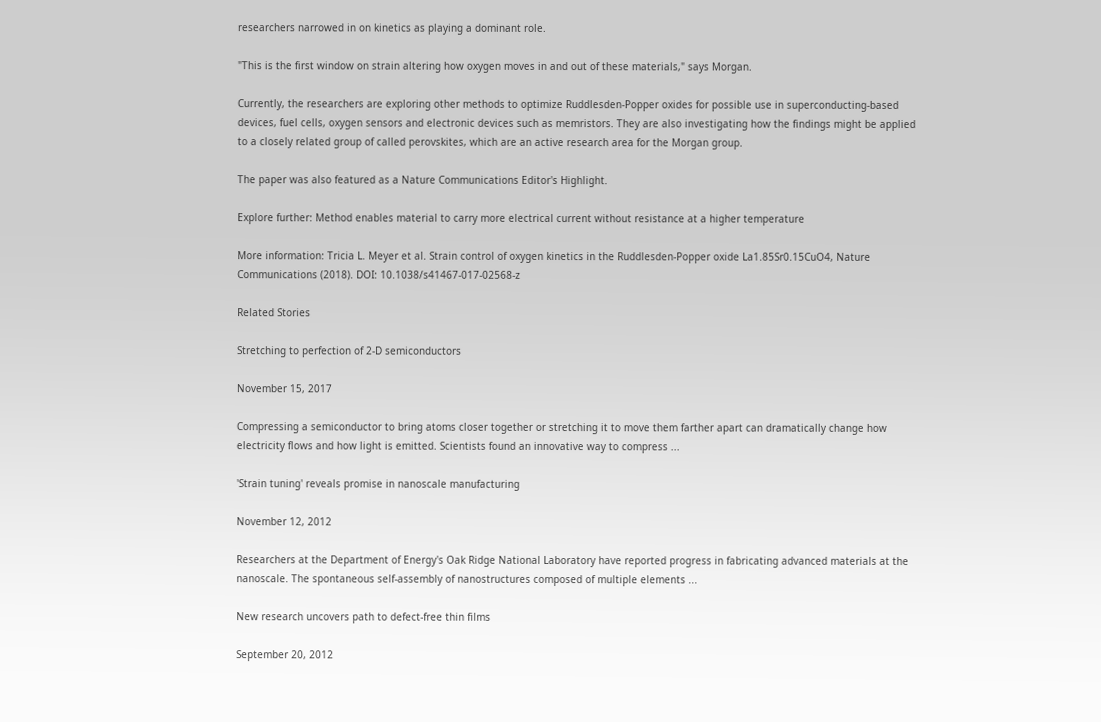researchers narrowed in on kinetics as playing a dominant role.

"This is the first window on strain altering how oxygen moves in and out of these materials," says Morgan.

Currently, the researchers are exploring other methods to optimize Ruddlesden-Popper oxides for possible use in superconducting-based devices, fuel cells, oxygen sensors and electronic devices such as memristors. They are also investigating how the findings might be applied to a closely related group of called perovskites, which are an active research area for the Morgan group.

The paper was also featured as a Nature Communications Editor's Highlight.

Explore further: Method enables material to carry more electrical current without resistance at a higher temperature

More information: Tricia L. Meyer et al. Strain control of oxygen kinetics in the Ruddlesden-Popper oxide La1.85Sr0.15CuO4, Nature Communications (2018). DOI: 10.1038/s41467-017-02568-z

Related Stories

Stretching to perfection of 2-D semiconductors

November 15, 2017

Compressing a semiconductor to bring atoms closer together or stretching it to move them farther apart can dramatically change how electricity flows and how light is emitted. Scientists found an innovative way to compress ...

'Strain tuning' reveals promise in nanoscale manufacturing

November 12, 2012

Researchers at the Department of Energy's Oak Ridge National Laboratory have reported progress in fabricating advanced materials at the nanoscale. The spontaneous self-assembly of nanostructures composed of multiple elements ...

New research uncovers path to defect-free thin films

September 20, 2012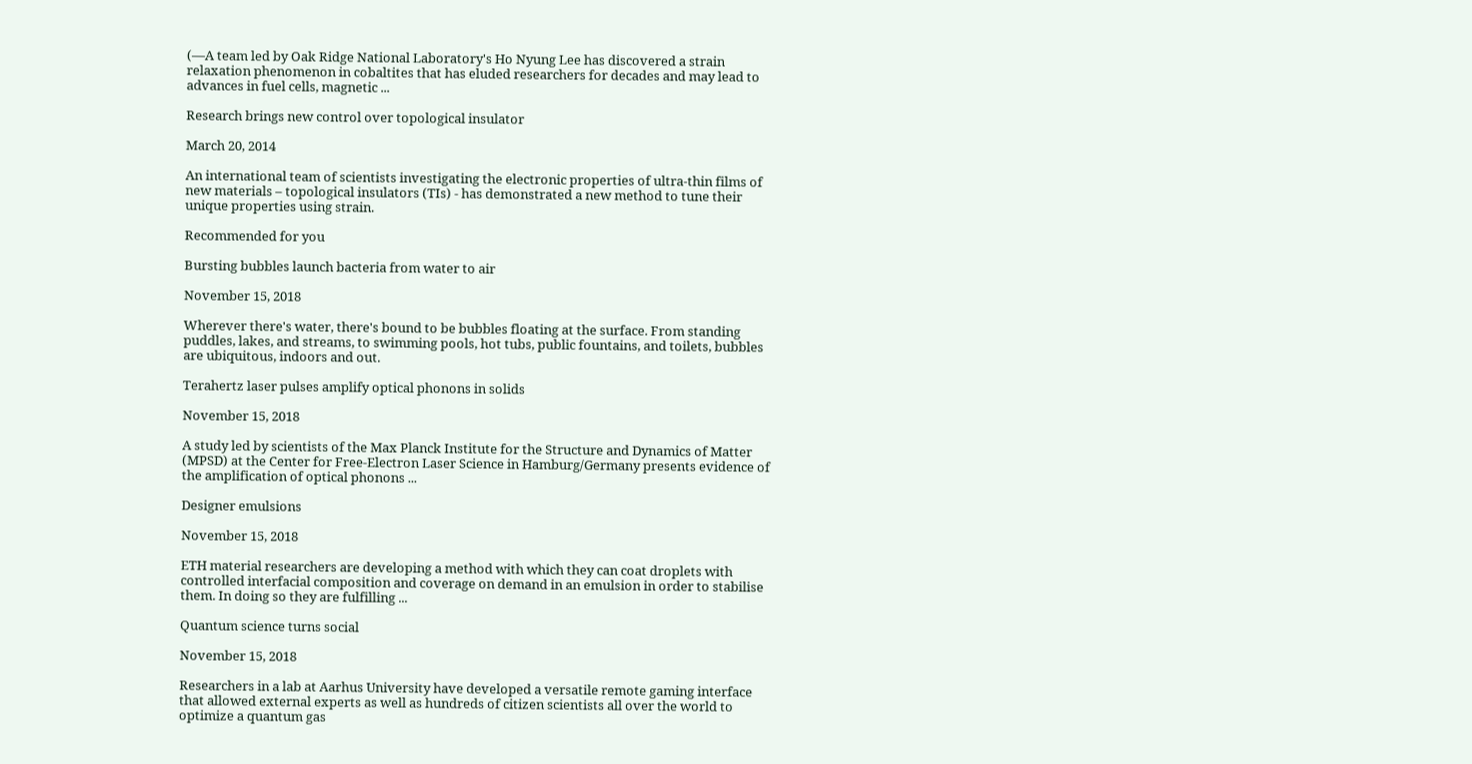(—A team led by Oak Ridge National Laboratory's Ho Nyung Lee has discovered a strain relaxation phenomenon in cobaltites that has eluded researchers for decades and may lead to advances in fuel cells, magnetic ...

Research brings new control over topological insulator

March 20, 2014

An international team of scientists investigating the electronic properties of ultra-thin films of new materials – topological insulators (TIs) - has demonstrated a new method to tune their unique properties using strain.

Recommended for you

Bursting bubbles launch bacteria from water to air

November 15, 2018

Wherever there's water, there's bound to be bubbles floating at the surface. From standing puddles, lakes, and streams, to swimming pools, hot tubs, public fountains, and toilets, bubbles are ubiquitous, indoors and out.

Terahertz laser pulses amplify optical phonons in solids

November 15, 2018

A study led by scientists of the Max Planck Institute for the Structure and Dynamics of Matter (MPSD) at the Center for Free-Electron Laser Science in Hamburg/Germany presents evidence of the amplification of optical phonons ...

Designer emulsions

November 15, 2018

ETH material researchers are developing a method with which they can coat droplets with controlled interfacial composition and coverage on demand in an emulsion in order to stabilise them. In doing so they are fulfilling ...

Quantum science turns social

November 15, 2018

Researchers in a lab at Aarhus University have developed a versatile remote gaming interface that allowed external experts as well as hundreds of citizen scientists all over the world to optimize a quantum gas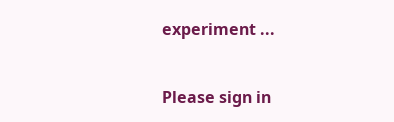experiment ...


Please sign in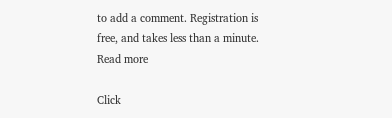to add a comment. Registration is free, and takes less than a minute. Read more

Click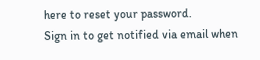here to reset your password.
Sign in to get notified via email when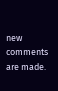new comments are made.